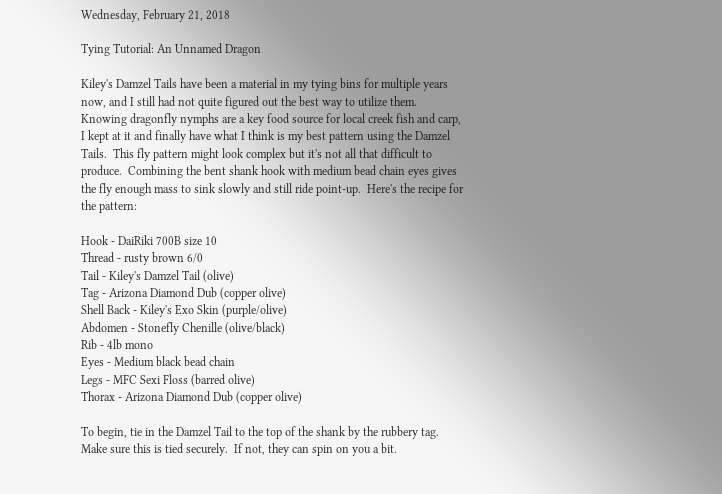Wednesday, February 21, 2018

Tying Tutorial: An Unnamed Dragon

Kiley's Damzel Tails have been a material in my tying bins for multiple years now, and I still had not quite figured out the best way to utilize them.  Knowing dragonfly nymphs are a key food source for local creek fish and carp, I kept at it and finally have what I think is my best pattern using the Damzel Tails.  This fly pattern might look complex but it's not all that difficult to produce.  Combining the bent shank hook with medium bead chain eyes gives the fly enough mass to sink slowly and still ride point-up.  Here's the recipe for the pattern:

Hook - DaiRiki 700B size 10
Thread - rusty brown 6/0
Tail - Kiley's Damzel Tail (olive)
Tag - Arizona Diamond Dub (copper olive)
Shell Back - Kiley's Exo Skin (purple/olive)
Abdomen - Stonefly Chenille (olive/black)
Rib - 4lb mono
Eyes - Medium black bead chain
Legs - MFC Sexi Floss (barred olive)
Thorax - Arizona Diamond Dub (copper olive)

To begin, tie in the Damzel Tail to the top of the shank by the rubbery tag.  Make sure this is tied securely.  If not, they can spin on you a bit.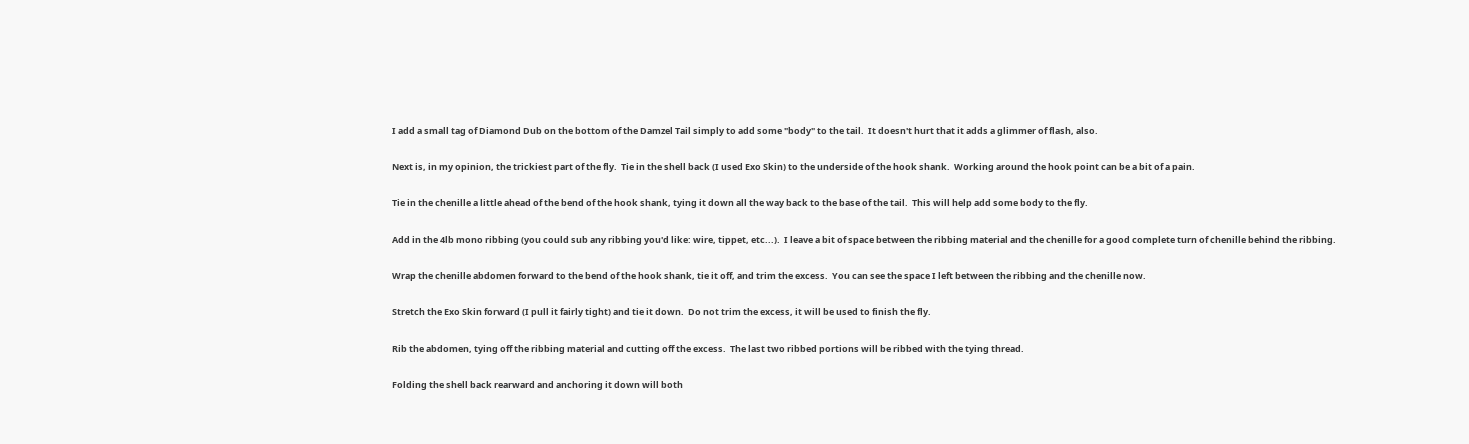I add a small tag of Diamond Dub on the bottom of the Damzel Tail simply to add some "body" to the tail.  It doesn't hurt that it adds a glimmer of flash, also.

Next is, in my opinion, the trickiest part of the fly.  Tie in the shell back (I used Exo Skin) to the underside of the hook shank.  Working around the hook point can be a bit of a pain.

Tie in the chenille a little ahead of the bend of the hook shank, tying it down all the way back to the base of the tail.  This will help add some body to the fly.

Add in the 4lb mono ribbing (you could sub any ribbing you'd like: wire, tippet, etc...).  I leave a bit of space between the ribbing material and the chenille for a good complete turn of chenille behind the ribbing.

Wrap the chenille abdomen forward to the bend of the hook shank, tie it off, and trim the excess.  You can see the space I left between the ribbing and the chenille now.

Stretch the Exo Skin forward (I pull it fairly tight) and tie it down.  Do not trim the excess, it will be used to finish the fly.

Rib the abdomen, tying off the ribbing material and cutting off the excess.  The last two ribbed portions will be ribbed with the tying thread.

Folding the shell back rearward and anchoring it down will both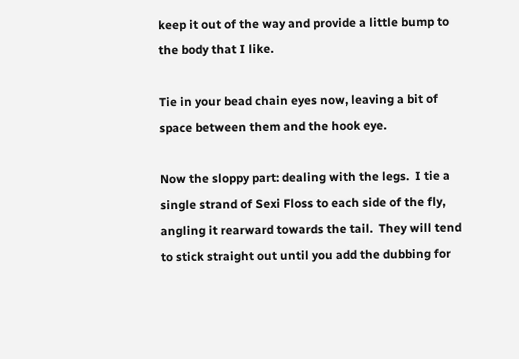keep it out of the way and provide a little bump to the body that I like.

Tie in your bead chain eyes now, leaving a bit of space between them and the hook eye.

Now the sloppy part: dealing with the legs.  I tie a single strand of Sexi Floss to each side of the fly, angling it rearward towards the tail.  They will tend to stick straight out until you add the dubbing for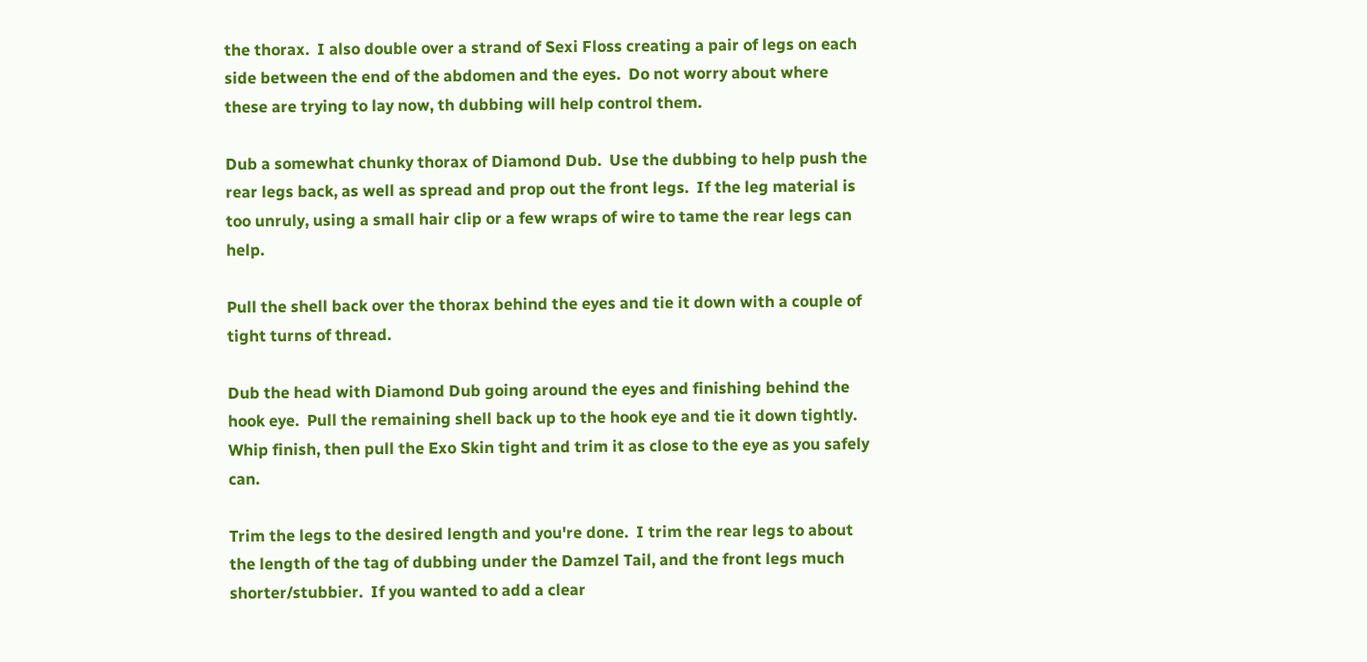the thorax.  I also double over a strand of Sexi Floss creating a pair of legs on each side between the end of the abdomen and the eyes.  Do not worry about where these are trying to lay now, th dubbing will help control them.

Dub a somewhat chunky thorax of Diamond Dub.  Use the dubbing to help push the rear legs back, as well as spread and prop out the front legs.  If the leg material is too unruly, using a small hair clip or a few wraps of wire to tame the rear legs can help.

Pull the shell back over the thorax behind the eyes and tie it down with a couple of tight turns of thread.

Dub the head with Diamond Dub going around the eyes and finishing behind the hook eye.  Pull the remaining shell back up to the hook eye and tie it down tightly.  Whip finish, then pull the Exo Skin tight and trim it as close to the eye as you safely can.

Trim the legs to the desired length and you're done.  I trim the rear legs to about the length of the tag of dubbing under the Damzel Tail, and the front legs much shorter/stubbier.  If you wanted to add a clear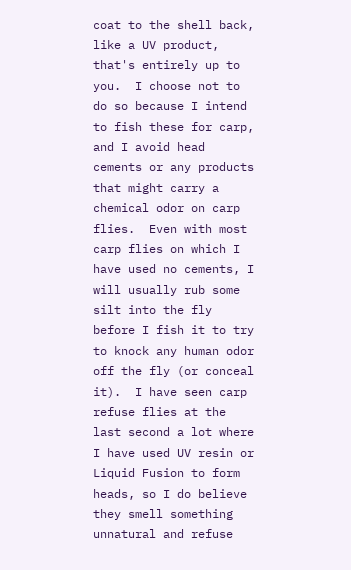coat to the shell back, like a UV product, that's entirely up to you.  I choose not to do so because I intend to fish these for carp, and I avoid head cements or any products that might carry a chemical odor on carp flies.  Even with most carp flies on which I have used no cements, I will usually rub some silt into the fly before I fish it to try to knock any human odor off the fly (or conceal it).  I have seen carp refuse flies at the last second a lot where I have used UV resin or Liquid Fusion to form heads, so I do believe they smell something unnatural and refuse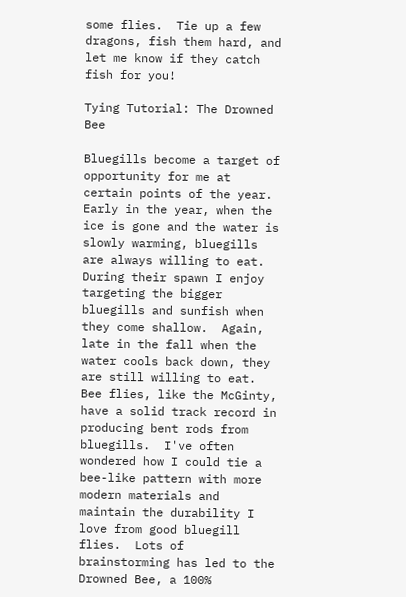some flies.  Tie up a few dragons, fish them hard, and let me know if they catch fish for you!

Tying Tutorial: The Drowned Bee

Bluegills become a target of opportunity for me at certain points of the year.  Early in the year, when the ice is gone and the water is slowly warming, bluegills are always willing to eat.  During their spawn I enjoy targeting the bigger bluegills and sunfish when they come shallow.  Again, late in the fall when the water cools back down, they are still willing to eat.  Bee flies, like the McGinty, have a solid track record in producing bent rods from bluegills.  I've often wondered how I could tie a bee-like pattern with more modern materials and maintain the durability I love from good bluegill flies.  Lots of brainstorming has led to the Drowned Bee, a 100%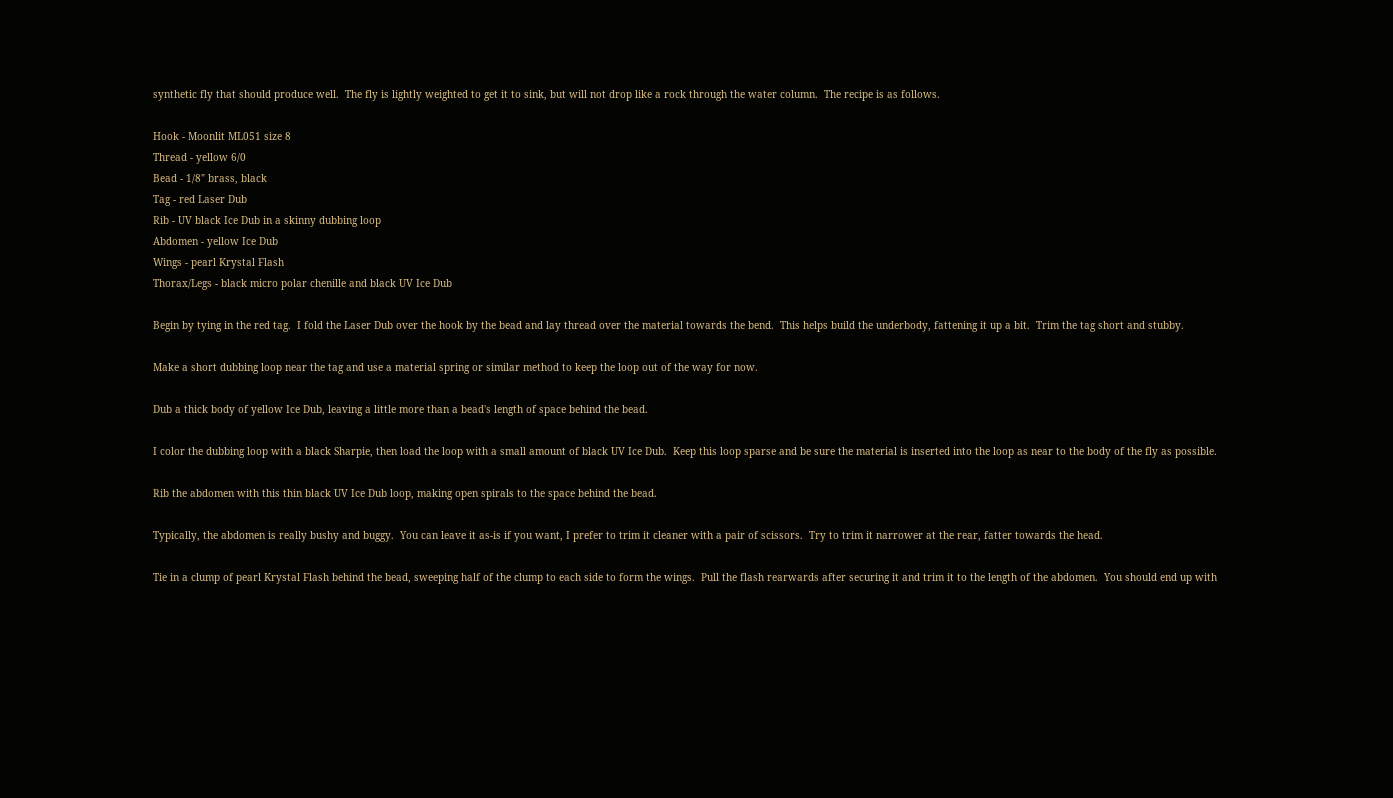synthetic fly that should produce well.  The fly is lightly weighted to get it to sink, but will not drop like a rock through the water column.  The recipe is as follows.

Hook - Moonlit ML051 size 8
Thread - yellow 6/0
Bead - 1/8" brass, black
Tag - red Laser Dub
Rib - UV black Ice Dub in a skinny dubbing loop
Abdomen - yellow Ice Dub
Wings - pearl Krystal Flash
Thorax/Legs - black micro polar chenille and black UV Ice Dub

Begin by tying in the red tag.  I fold the Laser Dub over the hook by the bead and lay thread over the material towards the bend.  This helps build the underbody, fattening it up a bit.  Trim the tag short and stubby.

Make a short dubbing loop near the tag and use a material spring or similar method to keep the loop out of the way for now.

Dub a thick body of yellow Ice Dub, leaving a little more than a bead's length of space behind the bead.

I color the dubbing loop with a black Sharpie, then load the loop with a small amount of black UV Ice Dub.  Keep this loop sparse and be sure the material is inserted into the loop as near to the body of the fly as possible.

Rib the abdomen with this thin black UV Ice Dub loop, making open spirals to the space behind the bead.

Typically, the abdomen is really bushy and buggy.  You can leave it as-is if you want, I prefer to trim it cleaner with a pair of scissors.  Try to trim it narrower at the rear, fatter towards the head.

Tie in a clump of pearl Krystal Flash behind the bead, sweeping half of the clump to each side to form the wings.  Pull the flash rearwards after securing it and trim it to the length of the abdomen.  You should end up with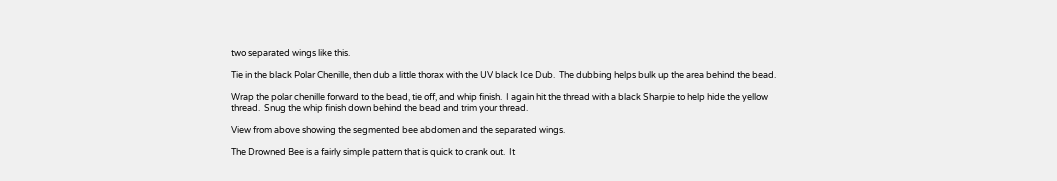two separated wings like this.

Tie in the black Polar Chenille, then dub a little thorax with the UV black Ice Dub.  The dubbing helps bulk up the area behind the bead.

Wrap the polar chenille forward to the bead, tie off, and whip finish.  I again hit the thread with a black Sharpie to help hide the yellow thread.  Snug the whip finish down behind the bead and trim your thread.

View from above showing the segmented bee abdomen and the separated wings.

The Drowned Bee is a fairly simple pattern that is quick to crank out.  It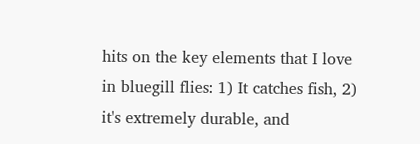hits on the key elements that I love in bluegill flies: 1) It catches fish, 2) it's extremely durable, and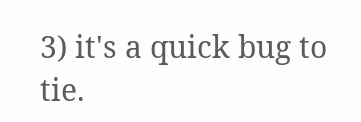3) it's a quick bug to tie.